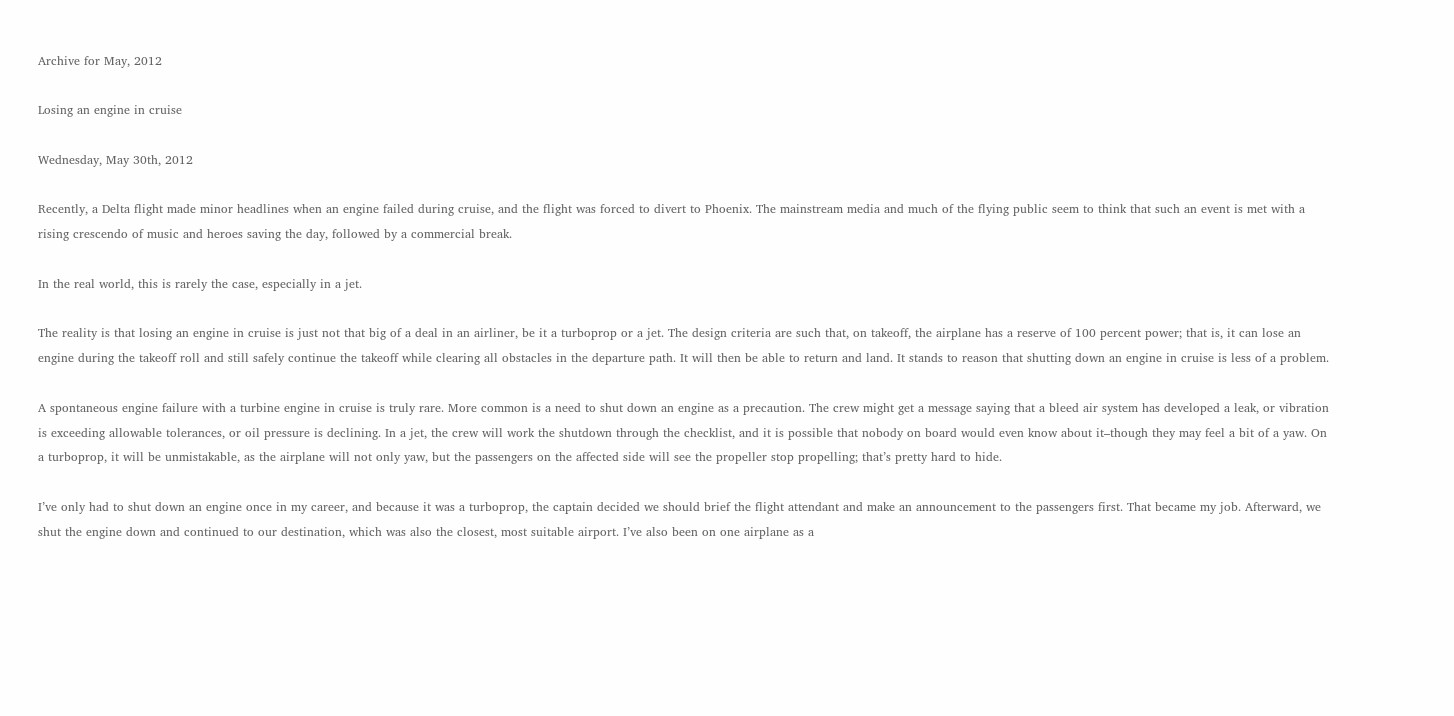Archive for May, 2012

Losing an engine in cruise

Wednesday, May 30th, 2012

Recently, a Delta flight made minor headlines when an engine failed during cruise, and the flight was forced to divert to Phoenix. The mainstream media and much of the flying public seem to think that such an event is met with a rising crescendo of music and heroes saving the day, followed by a commercial break.

In the real world, this is rarely the case, especially in a jet.

The reality is that losing an engine in cruise is just not that big of a deal in an airliner, be it a turboprop or a jet. The design criteria are such that, on takeoff, the airplane has a reserve of 100 percent power; that is, it can lose an engine during the takeoff roll and still safely continue the takeoff while clearing all obstacles in the departure path. It will then be able to return and land. It stands to reason that shutting down an engine in cruise is less of a problem.

A spontaneous engine failure with a turbine engine in cruise is truly rare. More common is a need to shut down an engine as a precaution. The crew might get a message saying that a bleed air system has developed a leak, or vibration is exceeding allowable tolerances, or oil pressure is declining. In a jet, the crew will work the shutdown through the checklist, and it is possible that nobody on board would even know about it–though they may feel a bit of a yaw. On a turboprop, it will be unmistakable, as the airplane will not only yaw, but the passengers on the affected side will see the propeller stop propelling; that’s pretty hard to hide.

I’ve only had to shut down an engine once in my career, and because it was a turboprop, the captain decided we should brief the flight attendant and make an announcement to the passengers first. That became my job. Afterward, we shut the engine down and continued to our destination, which was also the closest, most suitable airport. I’ve also been on one airplane as a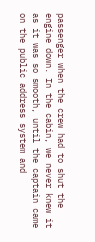passenger when the crew had to shut the engine down. In the cabin, we never knew it as it was so smooth, until the captain came on the public address system and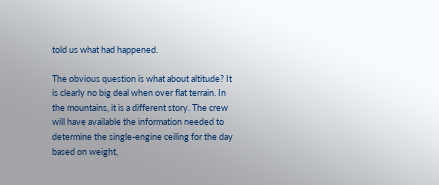told us what had happened.

The obvious question is what about altitude? It is clearly no big deal when over flat terrain. In the mountains, it is a different story. The crew will have available the information needed to determine the single-engine ceiling for the day based on weight,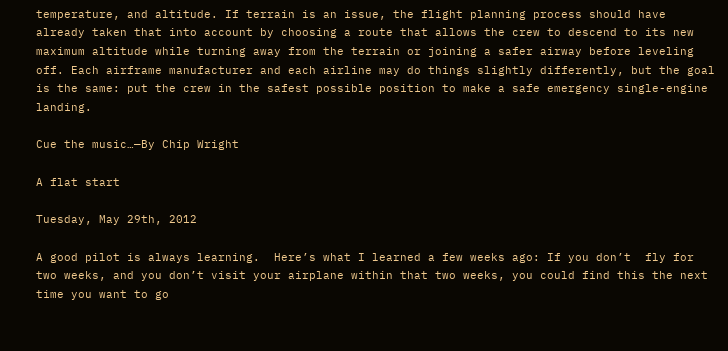temperature, and altitude. If terrain is an issue, the flight planning process should have already taken that into account by choosing a route that allows the crew to descend to its new maximum altitude while turning away from the terrain or joining a safer airway before leveling off. Each airframe manufacturer and each airline may do things slightly differently, but the goal is the same: put the crew in the safest possible position to make a safe emergency single-engine landing.

Cue the music…—By Chip Wright

A flat start

Tuesday, May 29th, 2012

A good pilot is always learning.  Here’s what I learned a few weeks ago: If you don’t  fly for two weeks, and you don’t visit your airplane within that two weeks, you could find this the next time you want to go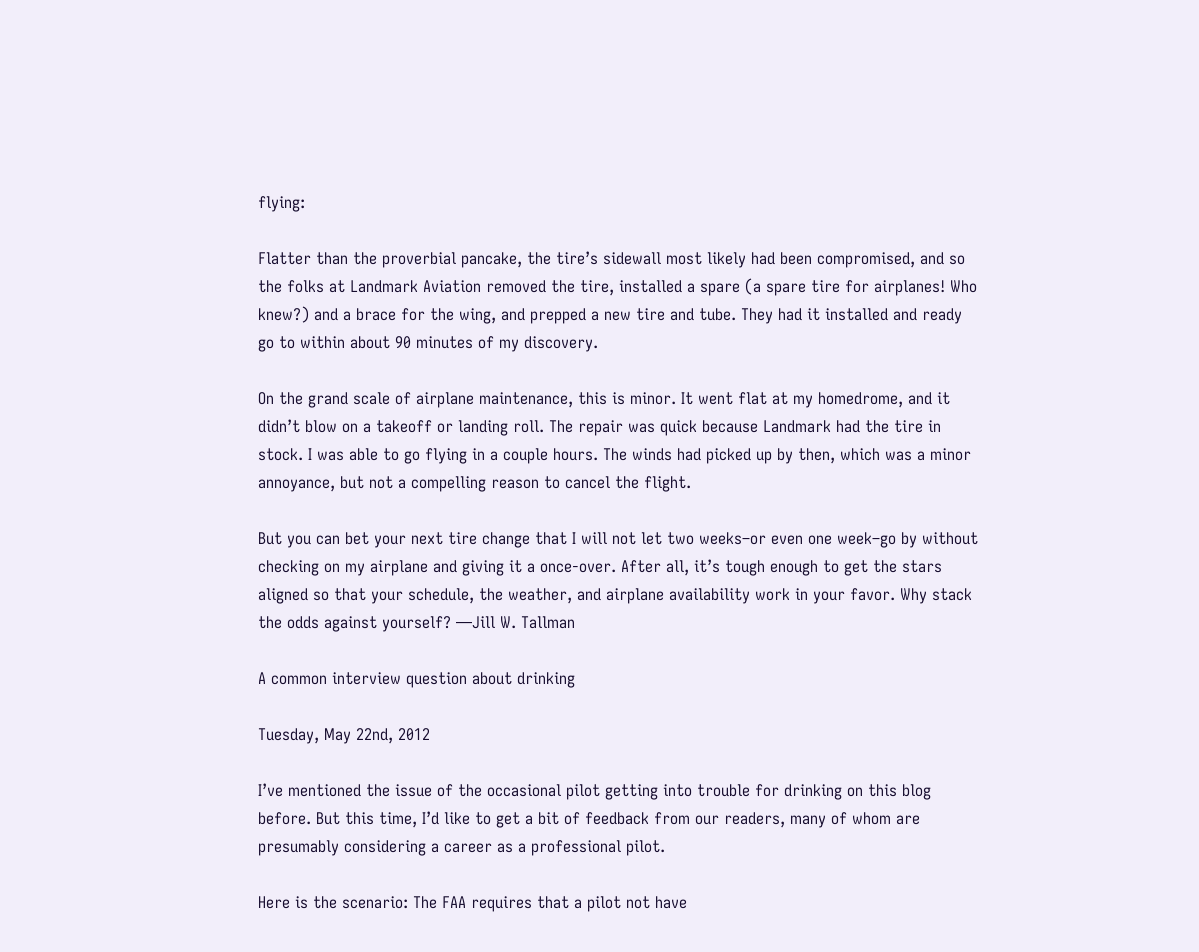flying:

Flatter than the proverbial pancake, the tire’s sidewall most likely had been compromised, and so the folks at Landmark Aviation removed the tire, installed a spare (a spare tire for airplanes! Who knew?) and a brace for the wing, and prepped a new tire and tube. They had it installed and ready go to within about 90 minutes of my discovery.

On the grand scale of airplane maintenance, this is minor. It went flat at my homedrome, and it didn’t blow on a takeoff or landing roll. The repair was quick because Landmark had the tire in stock. I was able to go flying in a couple hours. The winds had picked up by then, which was a minor annoyance, but not a compelling reason to cancel the flight.

But you can bet your next tire change that I will not let two weeks–or even one week–go by without checking on my airplane and giving it a once-over. After all, it’s tough enough to get the stars aligned so that your schedule, the weather, and airplane availability work in your favor. Why stack the odds against yourself? —Jill W. Tallman

A common interview question about drinking

Tuesday, May 22nd, 2012

I’ve mentioned the issue of the occasional pilot getting into trouble for drinking on this blog before. But this time, I’d like to get a bit of feedback from our readers, many of whom are presumably considering a career as a professional pilot.

Here is the scenario: The FAA requires that a pilot not have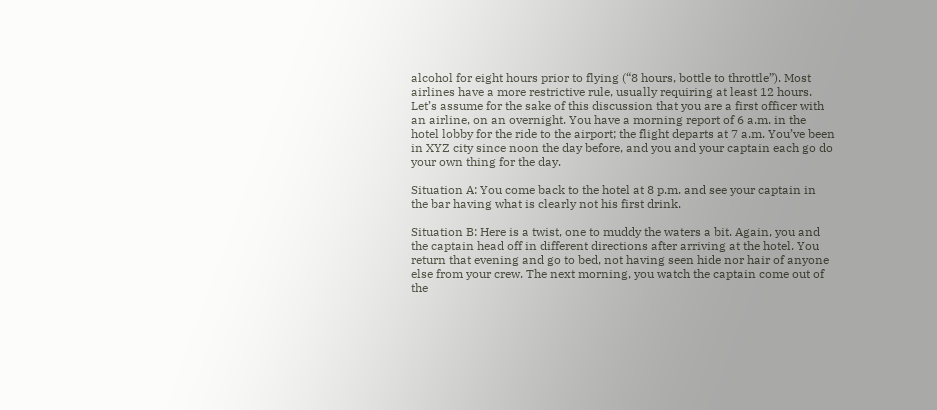alcohol for eight hours prior to flying (“8 hours, bottle to throttle”). Most airlines have a more restrictive rule, usually requiring at least 12 hours. Let’s assume for the sake of this discussion that you are a first officer with an airline, on an overnight. You have a morning report of 6 a.m. in the hotel lobby for the ride to the airport; the flight departs at 7 a.m. You’ve been in XYZ city since noon the day before, and you and your captain each go do your own thing for the day.

Situation A: You come back to the hotel at 8 p.m. and see your captain in the bar having what is clearly not his first drink.

Situation B: Here is a twist, one to muddy the waters a bit. Again, you and the captain head off in different directions after arriving at the hotel. You return that evening and go to bed, not having seen hide nor hair of anyone else from your crew. The next morning, you watch the captain come out of the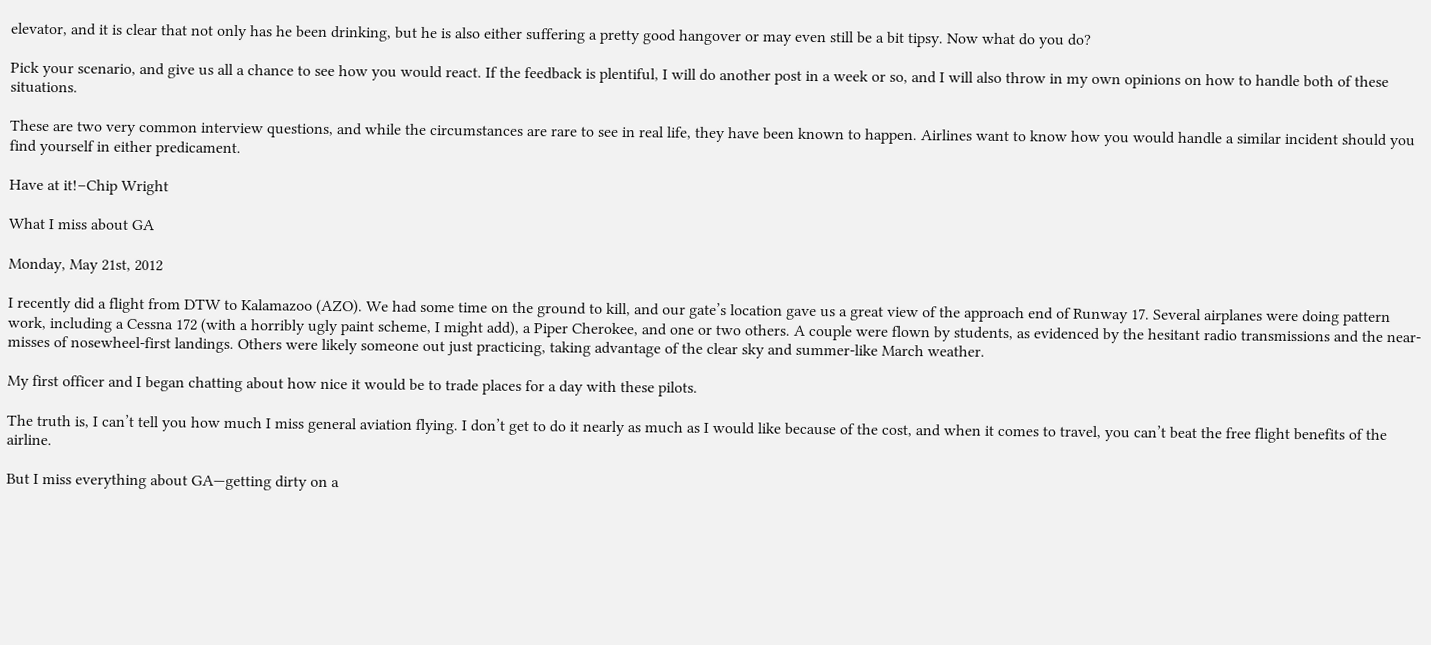elevator, and it is clear that not only has he been drinking, but he is also either suffering a pretty good hangover or may even still be a bit tipsy. Now what do you do?

Pick your scenario, and give us all a chance to see how you would react. If the feedback is plentiful, I will do another post in a week or so, and I will also throw in my own opinions on how to handle both of these situations.

These are two very common interview questions, and while the circumstances are rare to see in real life, they have been known to happen. Airlines want to know how you would handle a similar incident should you find yourself in either predicament.

Have at it!–Chip Wright

What I miss about GA

Monday, May 21st, 2012

I recently did a flight from DTW to Kalamazoo (AZO). We had some time on the ground to kill, and our gate’s location gave us a great view of the approach end of Runway 17. Several airplanes were doing pattern work, including a Cessna 172 (with a horribly ugly paint scheme, I might add), a Piper Cherokee, and one or two others. A couple were flown by students, as evidenced by the hesitant radio transmissions and the near-misses of nosewheel-first landings. Others were likely someone out just practicing, taking advantage of the clear sky and summer-like March weather.

My first officer and I began chatting about how nice it would be to trade places for a day with these pilots.

The truth is, I can’t tell you how much I miss general aviation flying. I don’t get to do it nearly as much as I would like because of the cost, and when it comes to travel, you can’t beat the free flight benefits of the airline.

But I miss everything about GA—getting dirty on a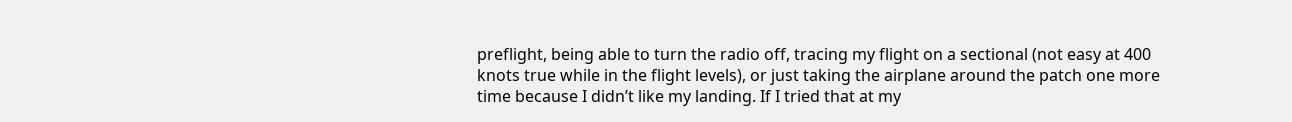preflight, being able to turn the radio off, tracing my flight on a sectional (not easy at 400 knots true while in the flight levels), or just taking the airplane around the patch one more time because I didn’t like my landing. If I tried that at my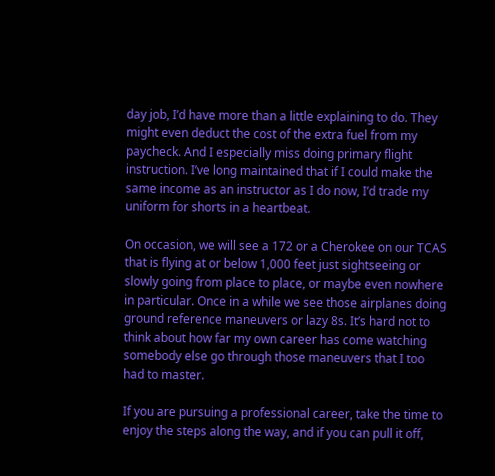day job, I’d have more than a little explaining to do. They might even deduct the cost of the extra fuel from my paycheck. And I especially miss doing primary flight instruction. I’ve long maintained that if I could make the same income as an instructor as I do now, I’d trade my uniform for shorts in a heartbeat.

On occasion, we will see a 172 or a Cherokee on our TCAS that is flying at or below 1,000 feet just sightseeing or slowly going from place to place, or maybe even nowhere in particular. Once in a while we see those airplanes doing ground reference maneuvers or lazy 8s. It’s hard not to think about how far my own career has come watching somebody else go through those maneuvers that I too had to master.

If you are pursuing a professional career, take the time to enjoy the steps along the way, and if you can pull it off,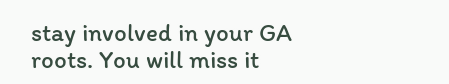stay involved in your GA roots. You will miss it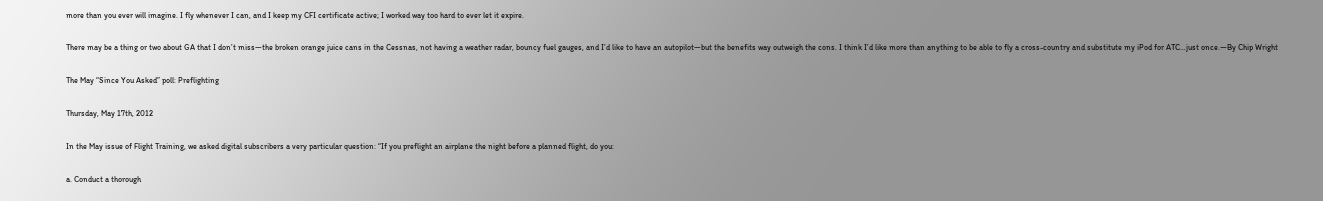more than you ever will imagine. I fly whenever I can, and I keep my CFI certificate active; I worked way too hard to ever let it expire.

There may be a thing or two about GA that I don’t miss—the broken orange juice cans in the Cessnas, not having a weather radar, bouncy fuel gauges, and I’d like to have an autopilot—but the benefits way outweigh the cons. I think I’d like more than anything to be able to fly a cross-country and substitute my iPod for ATC…just once.—By Chip Wright

The May “Since You Asked” poll: Preflighting

Thursday, May 17th, 2012

In the May issue of Flight Training, we asked digital subscribers a very particular question: “If you preflight an airplane the night before a planned flight, do you:

a. Conduct a thorough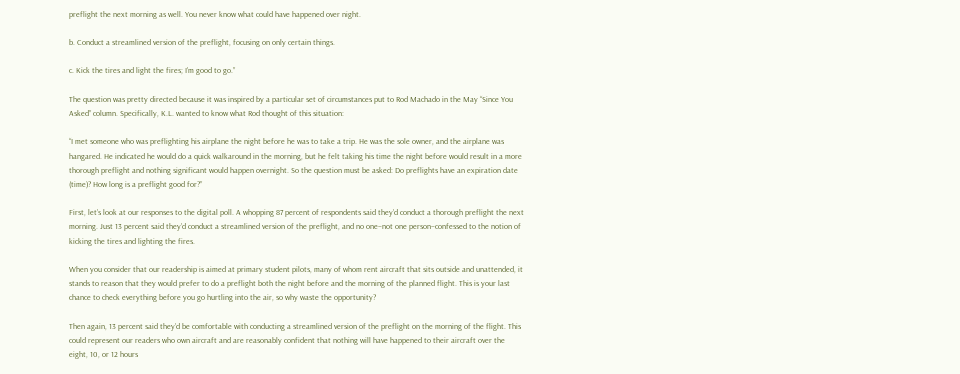preflight the next morning as well. You never know what could have happened over night.

b. Conduct a streamlined version of the preflight, focusing on only certain things.

c. Kick the tires and light the fires; I’m good to go.”

The question was pretty directed because it was inspired by a particular set of circumstances put to Rod Machado in the May “Since You Asked” column. Specifically, K.L. wanted to know what Rod thought of this situation:

“I met someone who was preflighting his airplane the night before he was to take a trip. He was the sole owner, and the airplane was hangared. He indicated he would do a quick walkaround in the morning, but he felt taking his time the night before would result in a more thorough preflight and nothing significant would happen overnight. So the question must be asked: Do preflights have an expiration date (time)? How long is a preflight good for?”

First, let’s look at our responses to the digital poll. A whopping 87 percent of respondents said they’d conduct a thorough preflight the next morning. Just 13 percent said they’d conduct a streamlined version of the preflight, and no one–not one person–confessed to the notion of kicking the tires and lighting the fires.

When you consider that our readership is aimed at primary student pilots, many of whom rent aircraft that sits outside and unattended, it stands to reason that they would prefer to do a preflight both the night before and the morning of the planned flight. This is your last chance to check everything before you go hurtling into the air, so why waste the opportunity?

Then again, 13 percent said they’d be comfortable with conducting a streamlined version of the preflight on the morning of the flight. This could represent our readers who own aircraft and are reasonably confident that nothing will have happened to their aircraft over the eight, 10, or 12 hours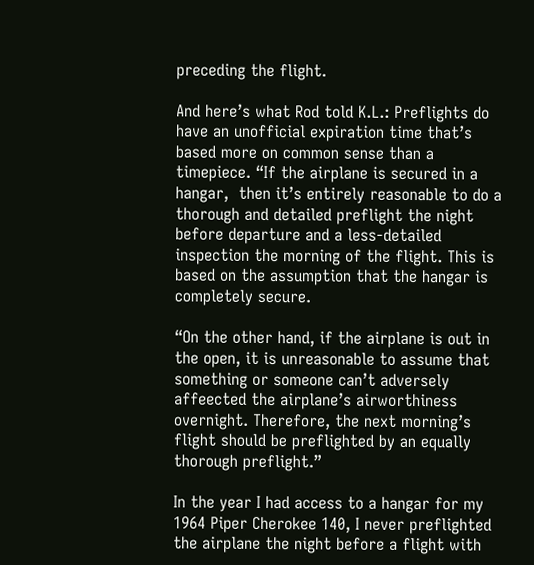preceding the flight.

And here’s what Rod told K.L.: Preflights do have an unofficial expiration time that’s based more on common sense than a timepiece. “If the airplane is secured in a hangar,  then it’s entirely reasonable to do a thorough and detailed preflight the night before departure and a less-detailed inspection the morning of the flight. This is based on the assumption that the hangar is completely secure.

“On the other hand, if the airplane is out in the open, it is unreasonable to assume that something or someone can’t adversely affeected the airplane’s airworthiness overnight. Therefore, the next morning’s flight should be preflighted by an equally thorough preflight.”

In the year I had access to a hangar for my 1964 Piper Cherokee 140, I never preflighted the airplane the night before a flight with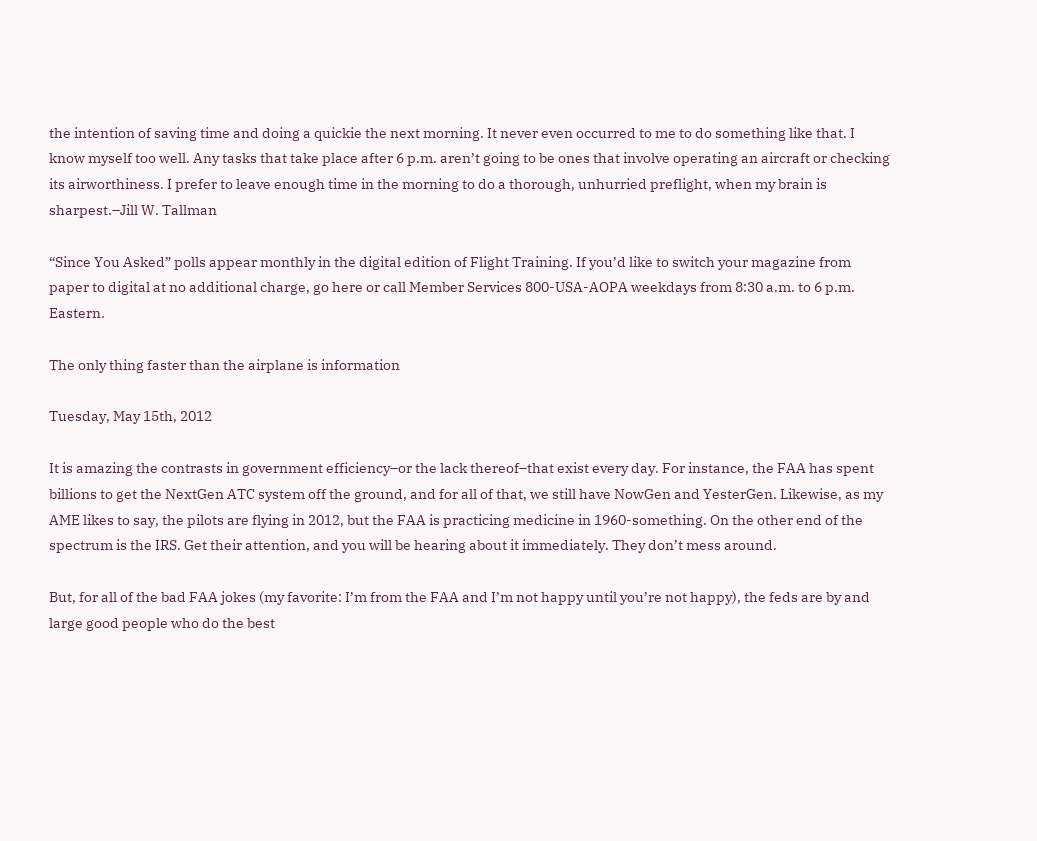the intention of saving time and doing a quickie the next morning. It never even occurred to me to do something like that. I know myself too well. Any tasks that take place after 6 p.m. aren’t going to be ones that involve operating an aircraft or checking its airworthiness. I prefer to leave enough time in the morning to do a thorough, unhurried preflight, when my brain is sharpest.–Jill W. Tallman

“Since You Asked” polls appear monthly in the digital edition of Flight Training. If you’d like to switch your magazine from paper to digital at no additional charge, go here or call Member Services 800-USA-AOPA weekdays from 8:30 a.m. to 6 p.m. Eastern.

The only thing faster than the airplane is information

Tuesday, May 15th, 2012

It is amazing the contrasts in government efficiency–or the lack thereof–that exist every day. For instance, the FAA has spent billions to get the NextGen ATC system off the ground, and for all of that, we still have NowGen and YesterGen. Likewise, as my AME likes to say, the pilots are flying in 2012, but the FAA is practicing medicine in 1960-something. On the other end of the spectrum is the IRS. Get their attention, and you will be hearing about it immediately. They don’t mess around.

But, for all of the bad FAA jokes (my favorite: I’m from the FAA and I’m not happy until you’re not happy), the feds are by and large good people who do the best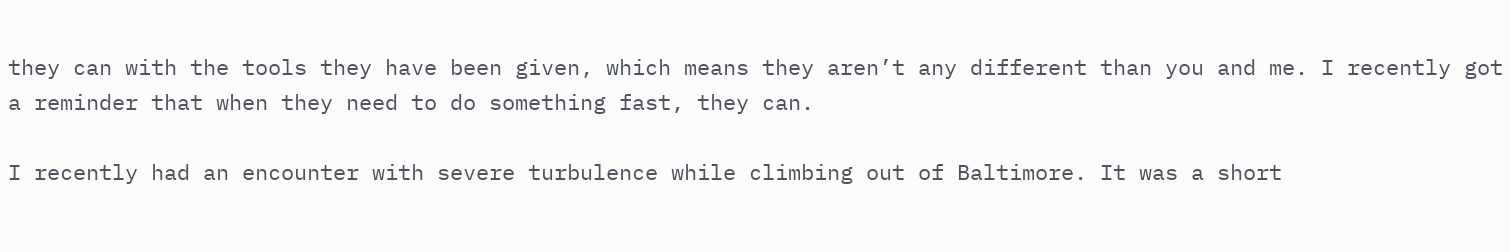they can with the tools they have been given, which means they aren’t any different than you and me. I recently got a reminder that when they need to do something fast, they can.

I recently had an encounter with severe turbulence while climbing out of Baltimore. It was a short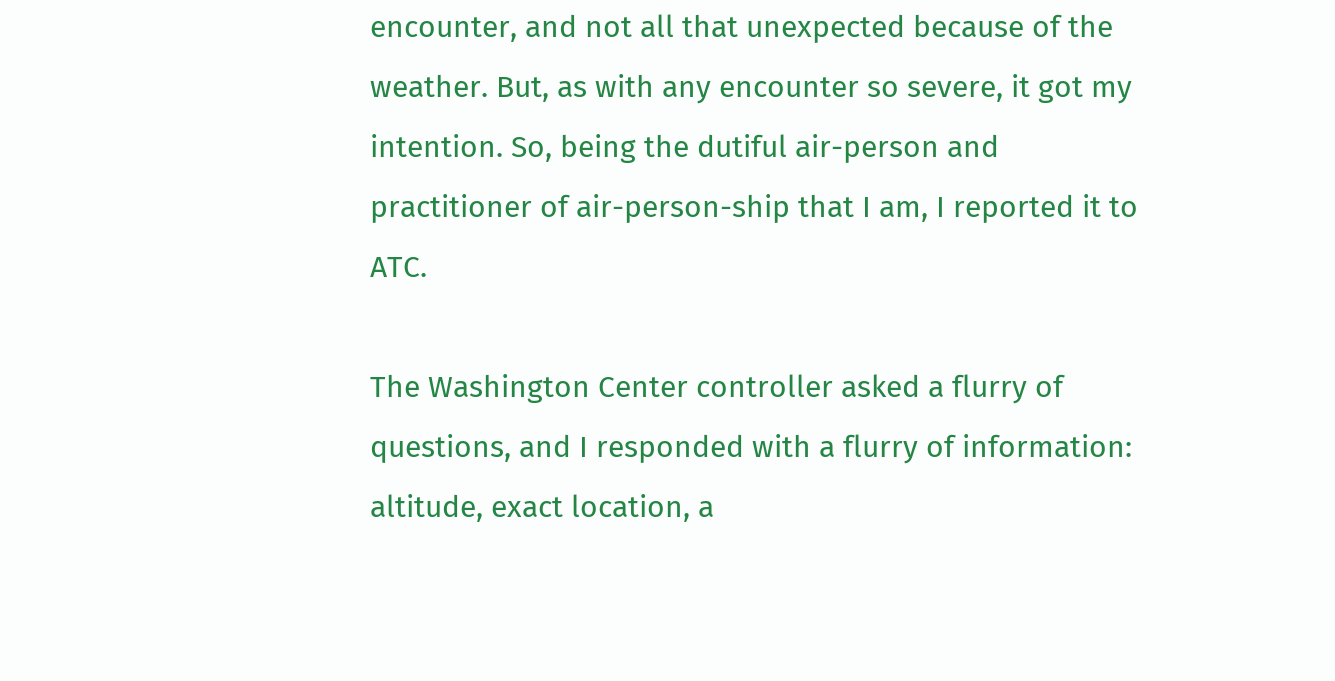encounter, and not all that unexpected because of the weather. But, as with any encounter so severe, it got my intention. So, being the dutiful air-person and practitioner of air-person-ship that I am, I reported it to ATC.

The Washington Center controller asked a flurry of questions, and I responded with a flurry of information: altitude, exact location, a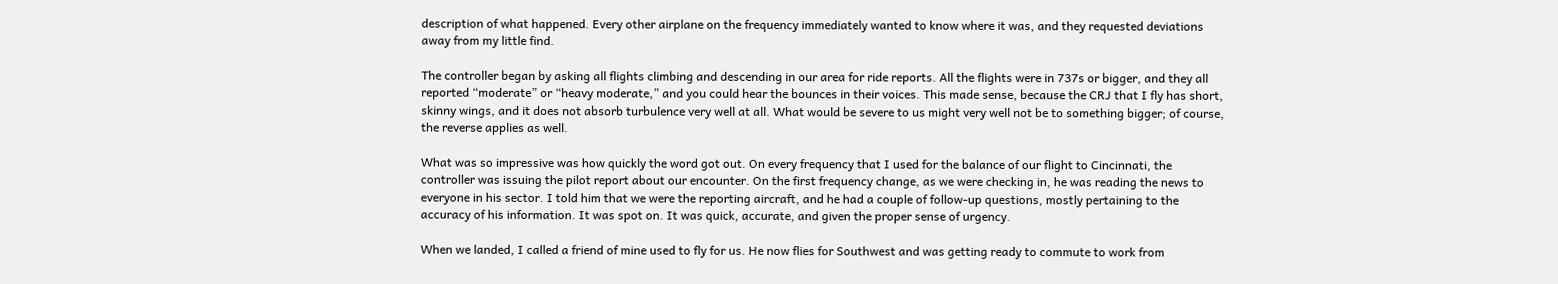description of what happened. Every other airplane on the frequency immediately wanted to know where it was, and they requested deviations away from my little find.

The controller began by asking all flights climbing and descending in our area for ride reports. All the flights were in 737s or bigger, and they all reported “moderate” or “heavy moderate,” and you could hear the bounces in their voices. This made sense, because the CRJ that I fly has short, skinny wings, and it does not absorb turbulence very well at all. What would be severe to us might very well not be to something bigger; of course, the reverse applies as well.

What was so impressive was how quickly the word got out. On every frequency that I used for the balance of our flight to Cincinnati, the controller was issuing the pilot report about our encounter. On the first frequency change, as we were checking in, he was reading the news to everyone in his sector. I told him that we were the reporting aircraft, and he had a couple of follow-up questions, mostly pertaining to the accuracy of his information. It was spot on. It was quick, accurate, and given the proper sense of urgency.

When we landed, I called a friend of mine used to fly for us. He now flies for Southwest and was getting ready to commute to work from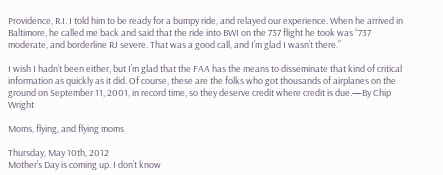Providence, R.I. I told him to be ready for a bumpy ride, and relayed our experience. When he arrived in Baltimore, he called me back and said that the ride into BWI on the 737 flight he took was “737 moderate, and borderline RJ severe. That was a good call, and I’m glad I wasn’t there.”

I wish I hadn’t been either, but I’m glad that the FAA has the means to disseminate that kind of critical information as quickly as it did. Of course, these are the folks who got thousands of airplanes on the ground on September 11, 2001, in record time, so they deserve credit where credit is due.—By Chip Wright

Moms, flying, and flying moms

Thursday, May 10th, 2012
Mother’s Day is coming up. I don’t know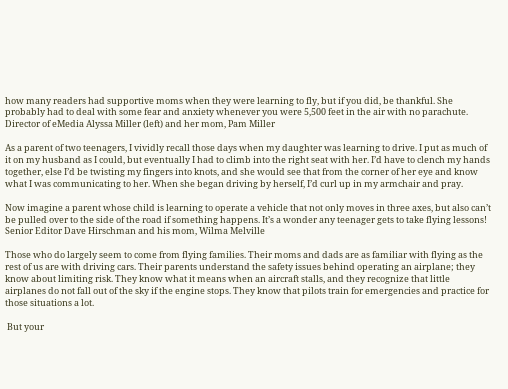how many readers had supportive moms when they were learning to fly, but if you did, be thankful. She probably had to deal with some fear and anxiety whenever you were 5,500 feet in the air with no parachute.
Director of eMedia Alyssa Miller (left) and her mom, Pam Miller

As a parent of two teenagers, I vividly recall those days when my daughter was learning to drive. I put as much of it on my husband as I could, but eventually I had to climb into the right seat with her. I’d have to clench my hands together, else I’d be twisting my fingers into knots, and she would see that from the corner of her eye and know what I was communicating to her. When she began driving by herself, I’d curl up in my armchair and pray.

Now imagine a parent whose child is learning to operate a vehicle that not only moves in three axes, but also can’t be pulled over to the side of the road if something happens. It’s a wonder any teenager gets to take flying lessons!
Senior Editor Dave Hirschman and his mom, Wilma Melville

Those who do largely seem to come from flying families. Their moms and dads are as familiar with flying as the rest of us are with driving cars. Their parents understand the safety issues behind operating an airplane; they know about limiting risk. They know what it means when an aircraft stalls, and they recognize that little airplanes do not fall out of the sky if the engine stops. They know that pilots train for emergencies and practice for those situations a lot.

 But your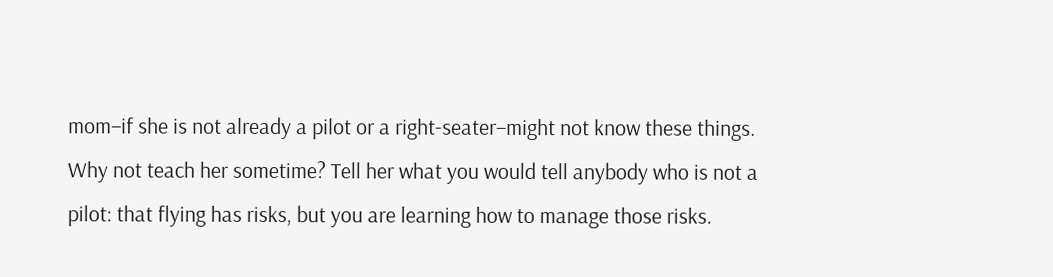mom–if she is not already a pilot or a right-seater–might not know these things. Why not teach her sometime? Tell her what you would tell anybody who is not a pilot: that flying has risks, but you are learning how to manage those risks.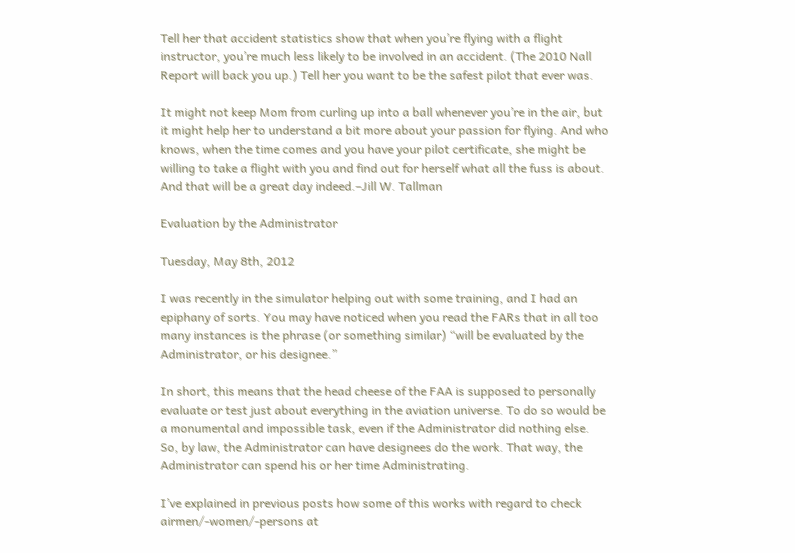Tell her that accident statistics show that when you’re flying with a flight instructor, you’re much less likely to be involved in an accident. (The 2010 Nall Report will back you up.) Tell her you want to be the safest pilot that ever was.

It might not keep Mom from curling up into a ball whenever you’re in the air, but it might help her to understand a bit more about your passion for flying. And who knows, when the time comes and you have your pilot certificate, she might be willing to take a flight with you and find out for herself what all the fuss is about. And that will be a great day indeed.–Jill W. Tallman

Evaluation by the Administrator

Tuesday, May 8th, 2012

I was recently in the simulator helping out with some training, and I had an epiphany of sorts. You may have noticed when you read the FARs that in all too many instances is the phrase (or something similar) “will be evaluated by the Administrator, or his designee.”

In short, this means that the head cheese of the FAA is supposed to personally evaluate or test just about everything in the aviation universe. To do so would be a monumental and impossible task, even if the Administrator did nothing else. So, by law, the Administrator can have designees do the work. That way, the Administrator can spend his or her time Administrating.

I’ve explained in previous posts how some of this works with regard to check airmen/-women/-persons at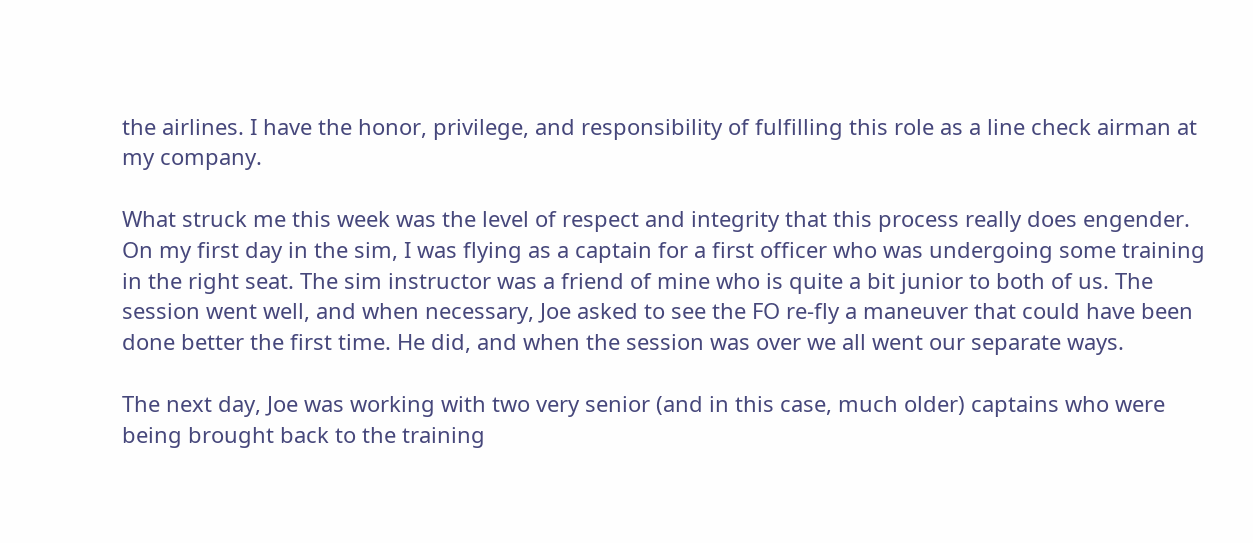the airlines. I have the honor, privilege, and responsibility of fulfilling this role as a line check airman at my company.

What struck me this week was the level of respect and integrity that this process really does engender. On my first day in the sim, I was flying as a captain for a first officer who was undergoing some training in the right seat. The sim instructor was a friend of mine who is quite a bit junior to both of us. The session went well, and when necessary, Joe asked to see the FO re-fly a maneuver that could have been done better the first time. He did, and when the session was over we all went our separate ways.

The next day, Joe was working with two very senior (and in this case, much older) captains who were being brought back to the training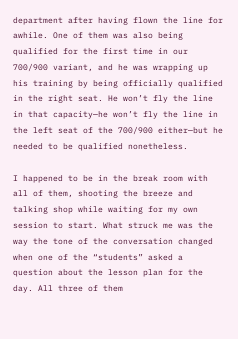department after having flown the line for awhile. One of them was also being qualified for the first time in our 700/900 variant, and he was wrapping up his training by being officially qualified in the right seat. He won’t fly the line in that capacity—he won’t fly the line in the left seat of the 700/900 either—but he needed to be qualified nonetheless.

I happened to be in the break room with all of them, shooting the breeze and talking shop while waiting for my own session to start. What struck me was the way the tone of the conversation changed when one of the “students” asked a question about the lesson plan for the day. All three of them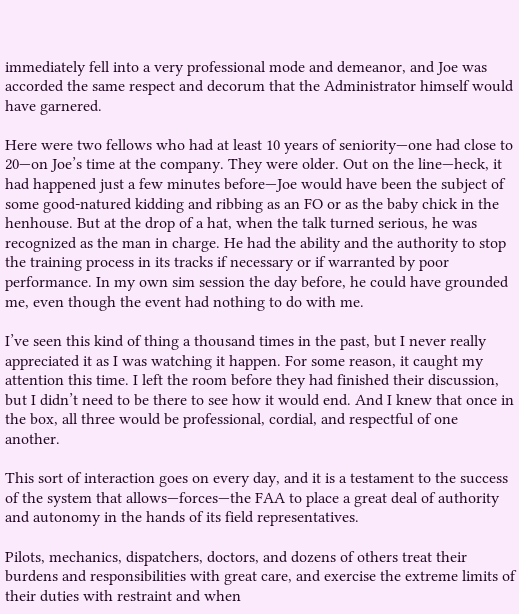immediately fell into a very professional mode and demeanor, and Joe was accorded the same respect and decorum that the Administrator himself would have garnered.

Here were two fellows who had at least 10 years of seniority—one had close to 20—on Joe’s time at the company. They were older. Out on the line—heck, it had happened just a few minutes before—Joe would have been the subject of some good-natured kidding and ribbing as an FO or as the baby chick in the henhouse. But at the drop of a hat, when the talk turned serious, he was recognized as the man in charge. He had the ability and the authority to stop the training process in its tracks if necessary or if warranted by poor performance. In my own sim session the day before, he could have grounded me, even though the event had nothing to do with me.

I’ve seen this kind of thing a thousand times in the past, but I never really appreciated it as I was watching it happen. For some reason, it caught my attention this time. I left the room before they had finished their discussion, but I didn’t need to be there to see how it would end. And I knew that once in the box, all three would be professional, cordial, and respectful of one another.

This sort of interaction goes on every day, and it is a testament to the success of the system that allows—forces—the FAA to place a great deal of authority and autonomy in the hands of its field representatives.

Pilots, mechanics, dispatchers, doctors, and dozens of others treat their burdens and responsibilities with great care, and exercise the extreme limits of their duties with restraint and when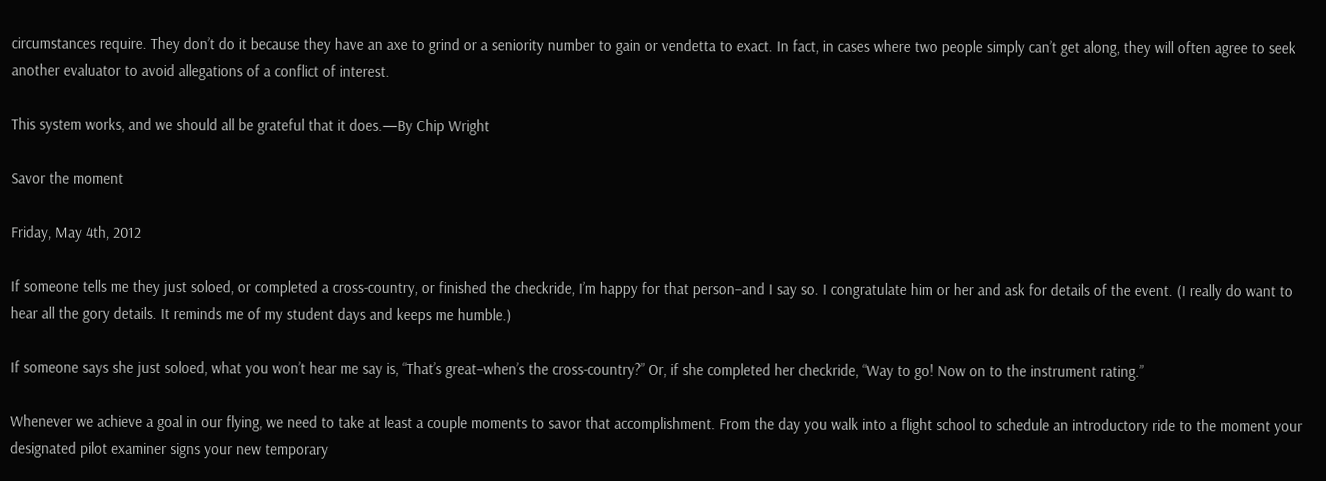circumstances require. They don’t do it because they have an axe to grind or a seniority number to gain or vendetta to exact. In fact, in cases where two people simply can’t get along, they will often agree to seek another evaluator to avoid allegations of a conflict of interest.

This system works, and we should all be grateful that it does.—By Chip Wright

Savor the moment

Friday, May 4th, 2012

If someone tells me they just soloed, or completed a cross-country, or finished the checkride, I’m happy for that person–and I say so. I congratulate him or her and ask for details of the event. (I really do want to hear all the gory details. It reminds me of my student days and keeps me humble.)

If someone says she just soloed, what you won’t hear me say is, “That’s great–when’s the cross-country?” Or, if she completed her checkride, “Way to go! Now on to the instrument rating.”

Whenever we achieve a goal in our flying, we need to take at least a couple moments to savor that accomplishment. From the day you walk into a flight school to schedule an introductory ride to the moment your designated pilot examiner signs your new temporary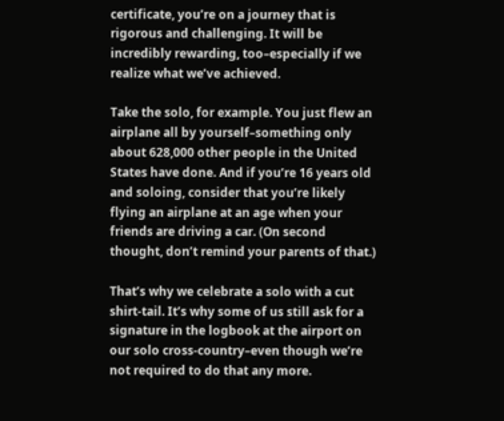certificate, you’re on a journey that is rigorous and challenging. It will be incredibly rewarding, too–especially if we realize what we’ve achieved.

Take the solo, for example. You just flew an airplane all by yourself–something only about 628,000 other people in the United States have done. And if you’re 16 years old and soloing, consider that you’re likely flying an airplane at an age when your friends are driving a car. (On second thought, don’t remind your parents of that.)

That’s why we celebrate a solo with a cut shirt-tail. It’s why some of us still ask for a signature in the logbook at the airport on our solo cross-country–even though we’re not required to do that any more.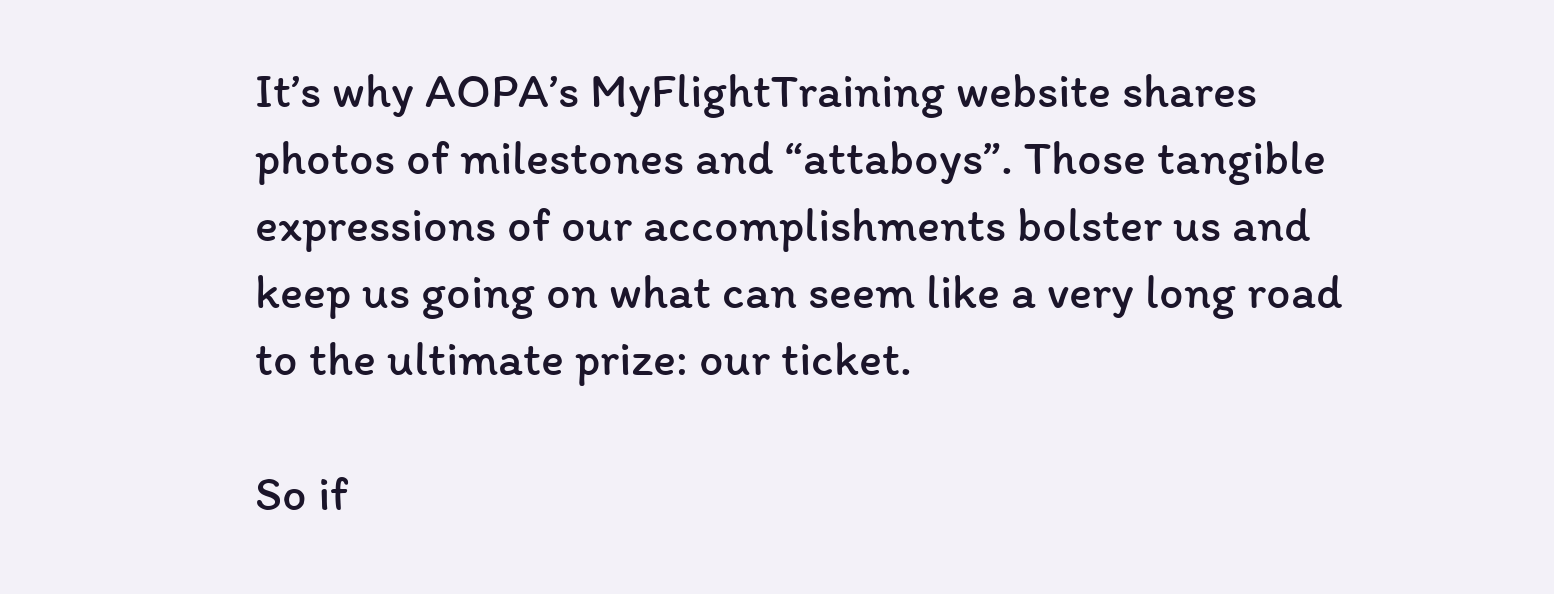It’s why AOPA’s MyFlightTraining website shares photos of milestones and “attaboys”. Those tangible expressions of our accomplishments bolster us and keep us going on what can seem like a very long road to the ultimate prize: our ticket.

So if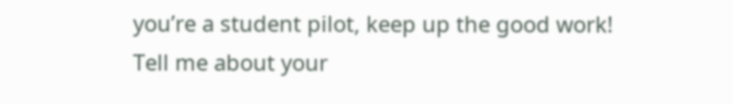you’re a student pilot, keep up the good work! Tell me about your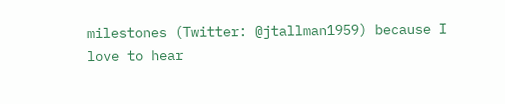milestones (Twitter: @jtallman1959) because I love to hear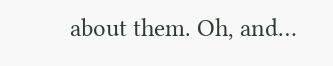about them. Oh, and…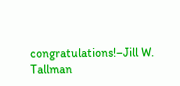congratulations!–Jill W. Tallman